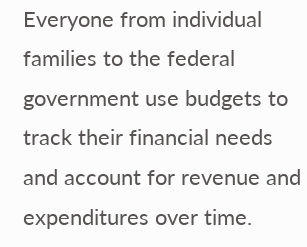Everyone from individual families to the federal government use budgets to track their financial needs and account for revenue and expenditures over time.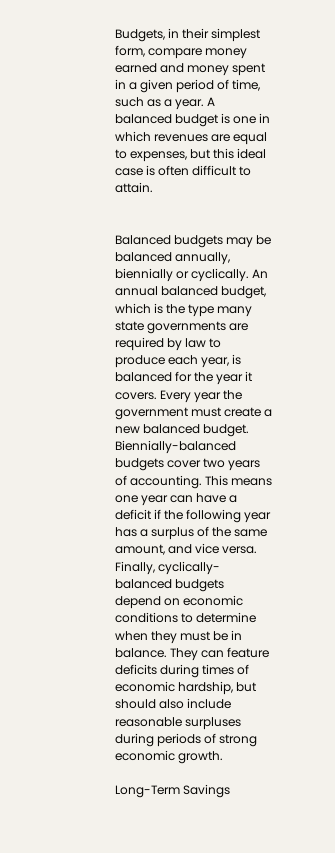Budgets, in their simplest form, compare money earned and money spent in a given period of time, such as a year. A balanced budget is one in which revenues are equal to expenses, but this ideal case is often difficult to attain.


Balanced budgets may be balanced annually, biennially or cyclically. An annual balanced budget, which is the type many state governments are required by law to produce each year, is balanced for the year it covers. Every year the government must create a new balanced budget. Biennially-balanced budgets cover two years of accounting. This means one year can have a deficit if the following year has a surplus of the same amount, and vice versa. Finally, cyclically-balanced budgets depend on economic conditions to determine when they must be in balance. They can feature deficits during times of economic hardship, but should also include reasonable surpluses during periods of strong economic growth.

Long-Term Savings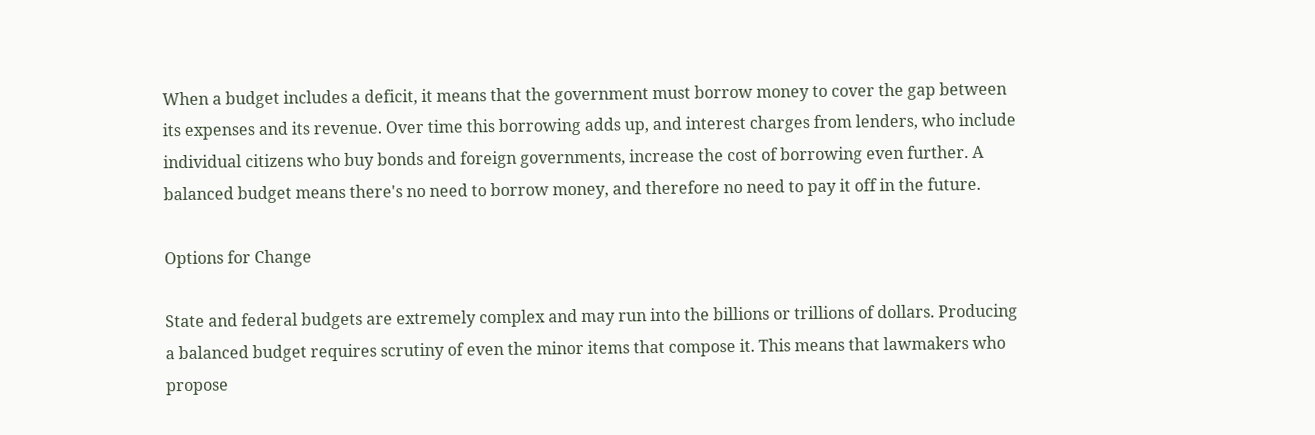When a budget includes a deficit, it means that the government must borrow money to cover the gap between its expenses and its revenue. Over time this borrowing adds up, and interest charges from lenders, who include individual citizens who buy bonds and foreign governments, increase the cost of borrowing even further. A balanced budget means there's no need to borrow money, and therefore no need to pay it off in the future.

Options for Change

State and federal budgets are extremely complex and may run into the billions or trillions of dollars. Producing a balanced budget requires scrutiny of even the minor items that compose it. This means that lawmakers who propose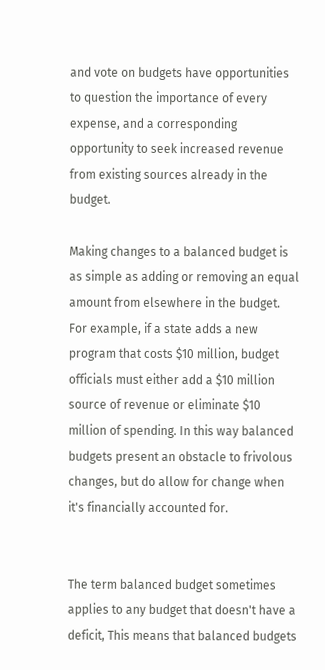and vote on budgets have opportunities to question the importance of every expense, and a corresponding opportunity to seek increased revenue from existing sources already in the budget.

Making changes to a balanced budget is as simple as adding or removing an equal amount from elsewhere in the budget. For example, if a state adds a new program that costs $10 million, budget officials must either add a $10 million source of revenue or eliminate $10 million of spending. In this way balanced budgets present an obstacle to frivolous changes, but do allow for change when it's financially accounted for.


The term balanced budget sometimes applies to any budget that doesn't have a deficit, This means that balanced budgets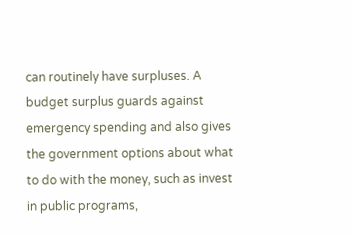can routinely have surpluses. A budget surplus guards against emergency spending and also gives the government options about what to do with the money, such as invest in public programs,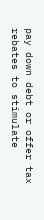pay down debt or offer tax rebates to stimulate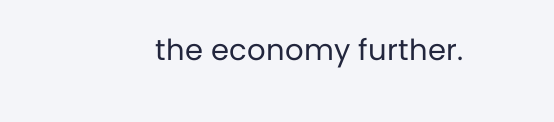the economy further.